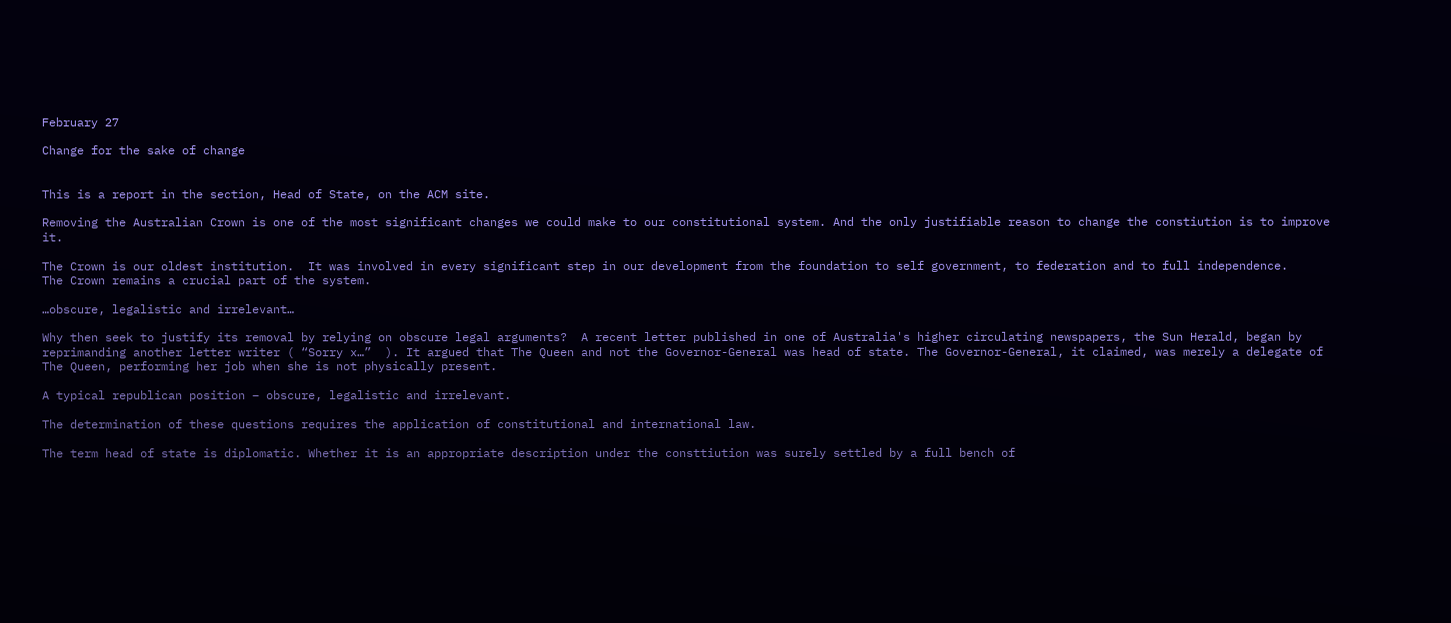February 27

Change for the sake of change


This is a report in the section, Head of State, on the ACM site.

Removing the Australian Crown is one of the most significant changes we could make to our constitutional system. And the only justifiable reason to change the constiution is to improve it.

The Crown is our oldest institution.  It was involved in every significant step in our development from the foundation to self government, to federation and to full independence.
The Crown remains a crucial part of the system.

…obscure, legalistic and irrelevant…

Why then seek to justify its removal by relying on obscure legal arguments?  A recent letter published in one of Australia's higher circulating newspapers, the Sun Herald, began by reprimanding another letter writer ( “Sorry x…”  ). It argued that The Queen and not the Governor-General was head of state. The Governor-General, it claimed, was merely a delegate of The Queen, performing her job when she is not physically present.

A typical republican position – obscure, legalistic and irrelevant.

The determination of these questions requires the application of constitutional and international law.

The term head of state is diplomatic. Whether it is an appropriate description under the consttiution was surely settled by a full bench of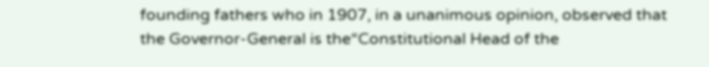founding fathers who in 1907, in a unanimous opinion, observed that the Governor-General is the“Constitutional Head of the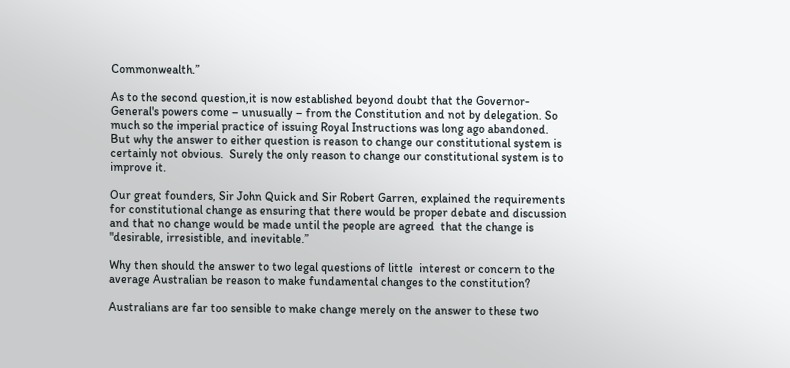Commonwealth.”

As to the second question,it is now established beyond doubt that the Governor- General's powers come – unusually – from the Constitution and not by delegation. So much so the imperial practice of issuing Royal Instructions was long ago abandoned.
But why the answer to either question is reason to change our constitutional system is certainly not obvious.  Surely the only reason to change our constitutional system is to improve it.

Our great founders, Sir John Quick and Sir Robert Garren, explained the requirements for constitutional change as ensuring that there would be proper debate and discussion and that no change would be made until the people are agreed  that the change is "desirable, irresistible, and inevitable.”

Why then should the answer to two legal questions of little  interest or concern to the average Australian be reason to make fundamental changes to the constitution?

Australians are far too sensible to make change merely on the answer to these two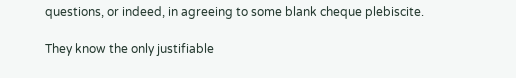questions, or indeed, in agreeing to some blank cheque plebiscite.

They know the only justifiable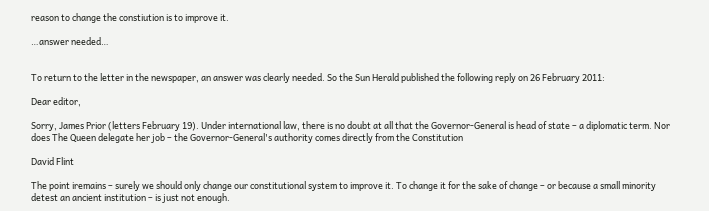reason to change the constiution is to improve it.

…answer needed…


To return to the letter in the newspaper, an answer was clearly needed. So the Sun Herald published the following reply on 26 February 2011:

Dear editor,

Sorry, James Prior (letters February 19). Under international law, there is no doubt at all that the Governor-General is head of state – a diplomatic term. Nor does The Queen delegate her job – the Governor-General's authority comes directly from the Constitution

David Flint

The point iremains – surely we should only change our constitutional system to improve it. To change it for the sake of change – or because a small minority detest an ancient institution – is just not enough.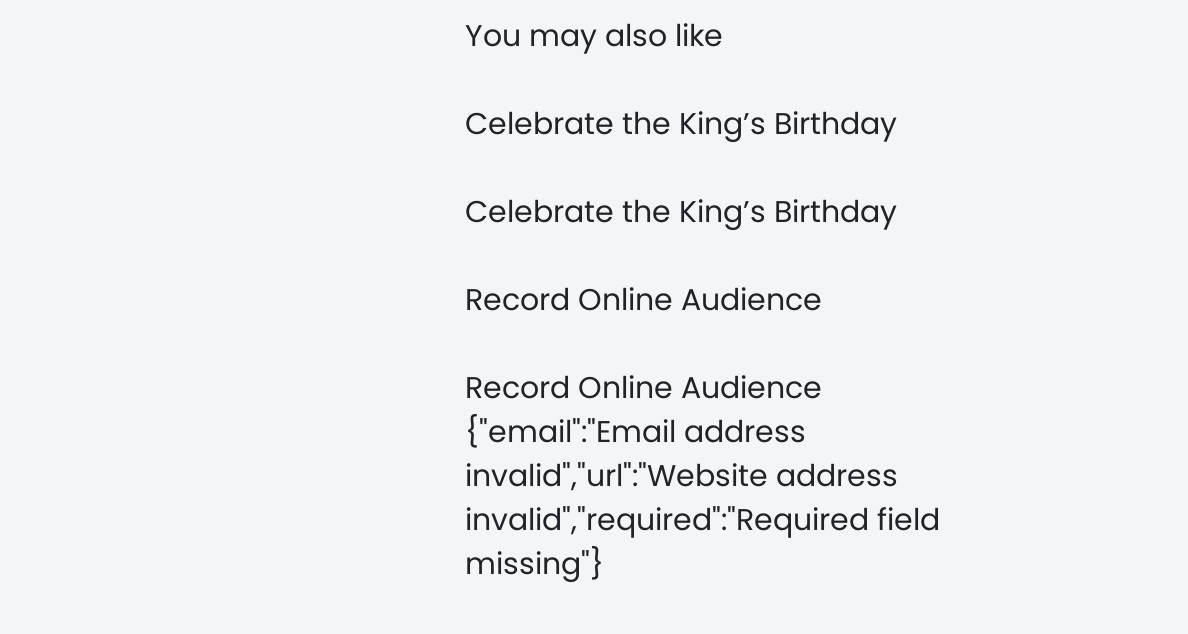You may also like

Celebrate the King’s Birthday

Celebrate the King’s Birthday

Record Online Audience

Record Online Audience
{"email":"Email address invalid","url":"Website address invalid","required":"Required field missing"}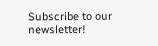Subscribe to our newsletter!